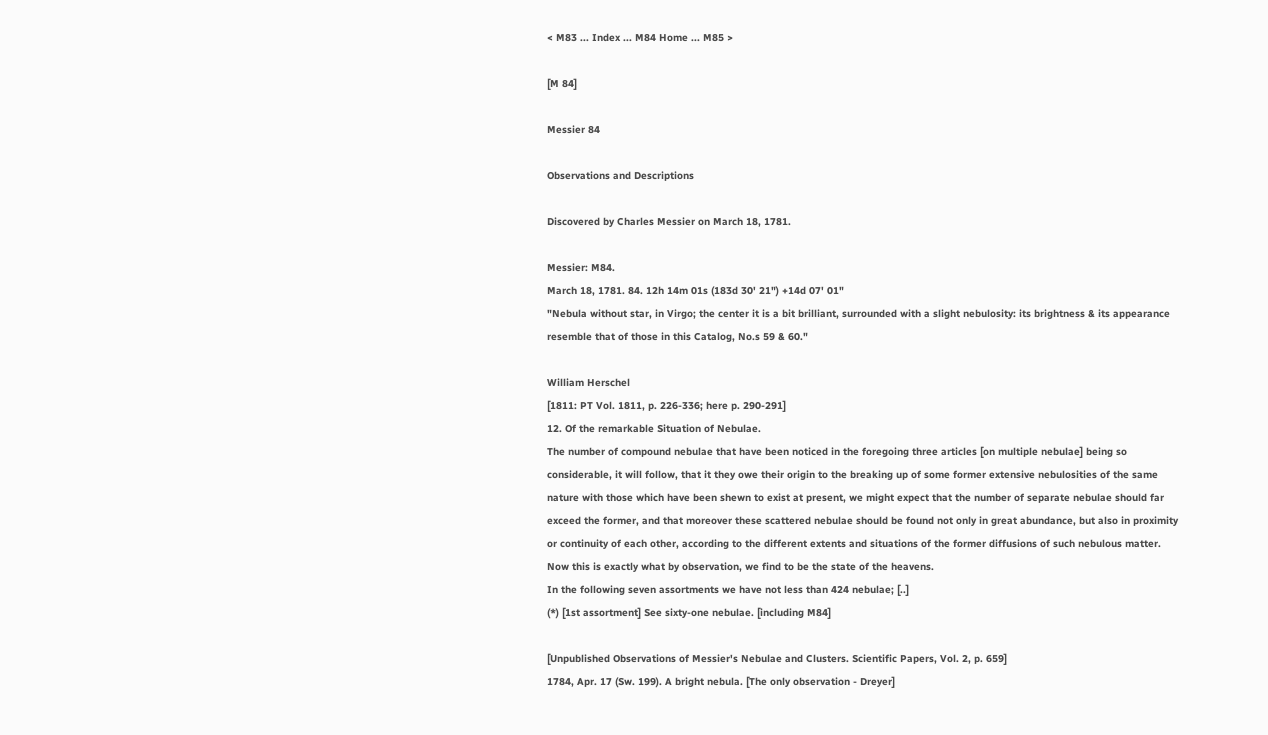< M83 ... Index ... M84 Home ... M85 >

[M 84]

Messier 84

Observations and Descriptions

Discovered by Charles Messier on March 18, 1781.

Messier: M84.
March 18, 1781. 84. 12h 14m 01s (183d 30' 21") +14d 07' 01"
"Nebula without star, in Virgo; the center it is a bit brilliant, surrounded with a slight nebulosity: its brightness & its appearance resemble that of those in this Catalog, No.s 59 & 60."

William Herschel
[1811: PT Vol. 1811, p. 226-336; here p. 290-291]
12. Of the remarkable Situation of Nebulae.
The number of compound nebulae that have been noticed in the foregoing three articles [on multiple nebulae] being so considerable, it will follow, that it they owe their origin to the breaking up of some former extensive nebulosities of the same nature with those which have been shewn to exist at present, we might expect that the number of separate nebulae should far exceed the former, and that moreover these scattered nebulae should be found not only in great abundance, but also in proximity or continuity of each other, according to the different extents and situations of the former diffusions of such nebulous matter. Now this is exactly what by observation, we find to be the state of the heavens.
In the following seven assortments we have not less than 424 nebulae; [..]
(*) [1st assortment] See sixty-one nebulae. [including M84]

[Unpublished Observations of Messier's Nebulae and Clusters. Scientific Papers, Vol. 2, p. 659]
1784, Apr. 17 (Sw. 199). A bright nebula. [The only observation - Dreyer]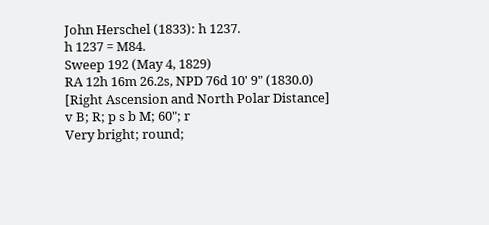John Herschel (1833): h 1237.
h 1237 = M84.
Sweep 192 (May 4, 1829)
RA 12h 16m 26.2s, NPD 76d 10' 9" (1830.0) [Right Ascension and North Polar Distance]
v B; R; p s b M; 60"; r
Very bright; round;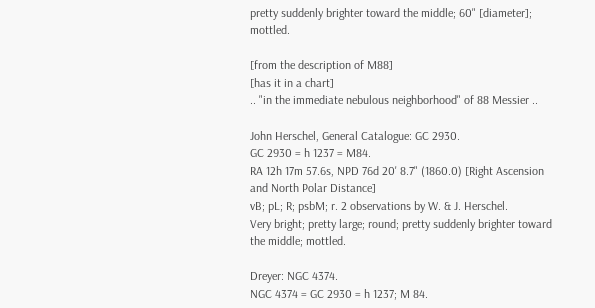pretty suddenly brighter toward the middle; 60" [diameter]; mottled.

[from the description of M88]
[has it in a chart]
.. "in the immediate nebulous neighborhood" of 88 Messier ..

John Herschel, General Catalogue: GC 2930.
GC 2930 = h 1237 = M84.
RA 12h 17m 57.6s, NPD 76d 20' 8.7" (1860.0) [Right Ascension and North Polar Distance]
vB; pL; R; psbM; r. 2 observations by W. & J. Herschel.
Very bright; pretty large; round; pretty suddenly brighter toward the middle; mottled.

Dreyer: NGC 4374.
NGC 4374 = GC 2930 = h 1237; M 84.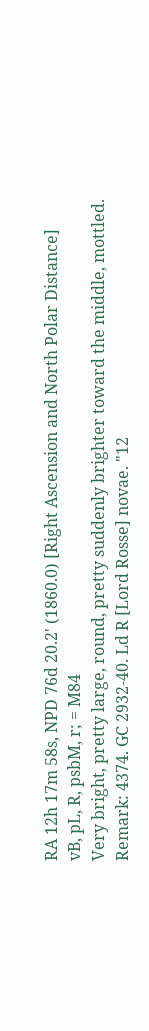RA 12h 17m 58s, NPD 76d 20.2' (1860.0) [Right Ascension and North Polar Distance]
vB, pL, R, psbM, r; = M84
Very bright, pretty large, round, pretty suddenly brighter toward the middle, mottled.
Remark: 4374. GC 2932-40. Ld R [Lord Rosse] novae. "12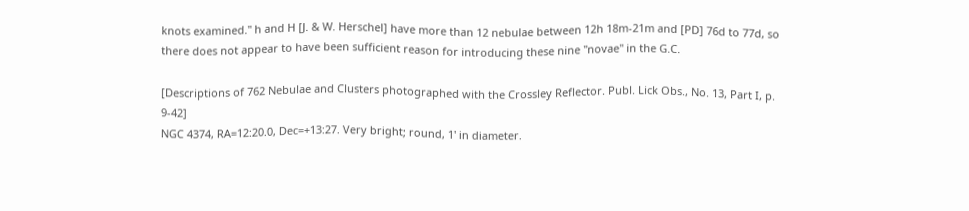knots examined." h and H [J. & W. Herschel] have more than 12 nebulae between 12h 18m-21m and [PD] 76d to 77d, so there does not appear to have been sufficient reason for introducing these nine "novae" in the G.C.

[Descriptions of 762 Nebulae and Clusters photographed with the Crossley Reflector. Publ. Lick Obs., No. 13, Part I, p. 9-42]
NGC 4374, RA=12:20.0, Dec=+13:27. Very bright; round, 1' in diameter.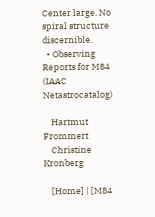Center large. No spiral structure discernible.
  • Observing Reports for M84 (IAAC Netastrocatalog)

    Hartmut Frommert
    Christine Kronberg

    [Home] | [M84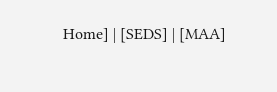Home] | [SEDS] | [MAA]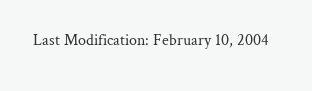Last Modification: February 10, 2004